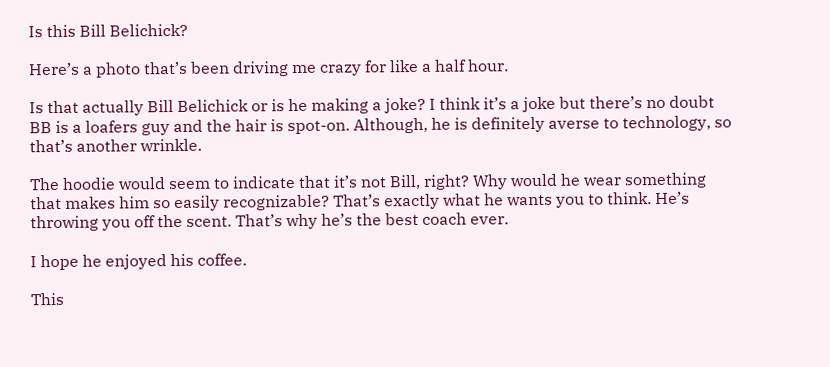Is this Bill Belichick?

Here’s a photo that’s been driving me crazy for like a half hour.

Is that actually Bill Belichick or is he making a joke? I think it’s a joke but there’s no doubt BB is a loafers guy and the hair is spot-on. Although, he is definitely averse to technology, so that’s another wrinkle.

The hoodie would seem to indicate that it’s not Bill, right? Why would he wear something that makes him so easily recognizable? That’s exactly what he wants you to think. He’s throwing you off the scent. That’s why he’s the best coach ever.

I hope he enjoyed his coffee.

This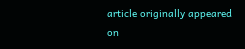article originally appeared on